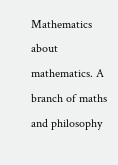Mathematics about mathematics. A branch of maths and philosophy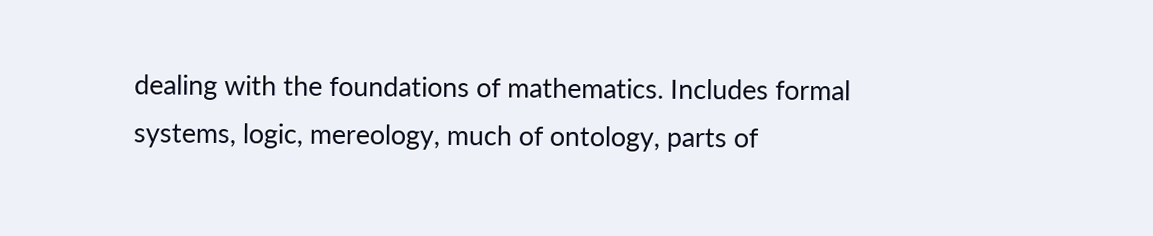dealing with the foundations of mathematics. Includes formal systems, logic, mereology, much of ontology, parts of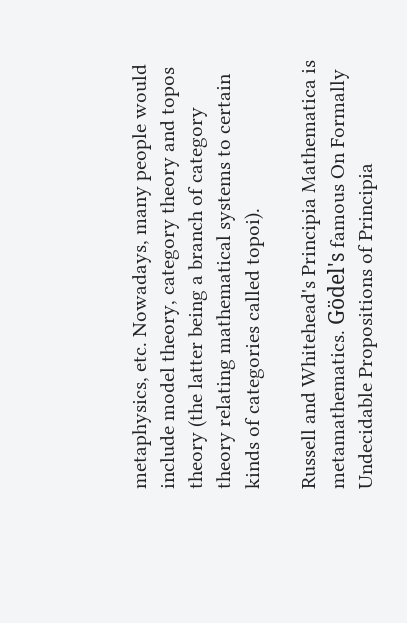metaphysics, etc. Nowadays, many people would include model theory, category theory and topos theory (the latter being a branch of category theory relating mathematical systems to certain kinds of categories called topoi).

Russell and Whitehead's Principia Mathematica is metamathematics. Gödel's famous On Formally Undecidable Propositions of Principia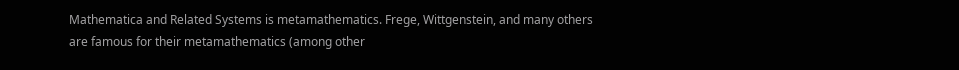Mathematica and Related Systems is metamathematics. Frege, Wittgenstein, and many others are famous for their metamathematics (among other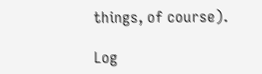things, of course).

Log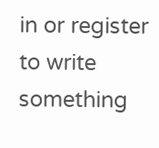in or register to write something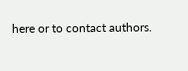here or to contact authors.